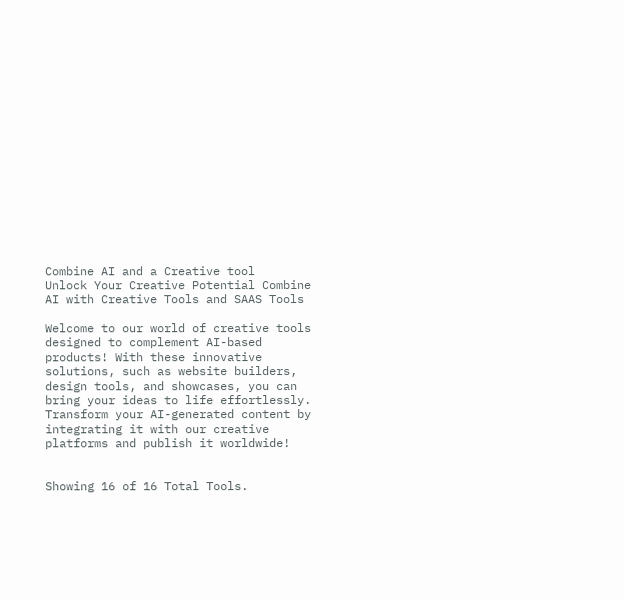Combine AI and a Creative tool
Unlock Your Creative Potential Combine AI with Creative Tools and SAAS Tools

Welcome to our world of creative tools designed to complement AI-based products! With these innovative solutions, such as website builders, design tools, and showcases, you can bring your ideas to life effortlessly. Transform your AI-generated content by integrating it with our creative platforms and publish it worldwide!


Showing 16 of 16 Total Tools.